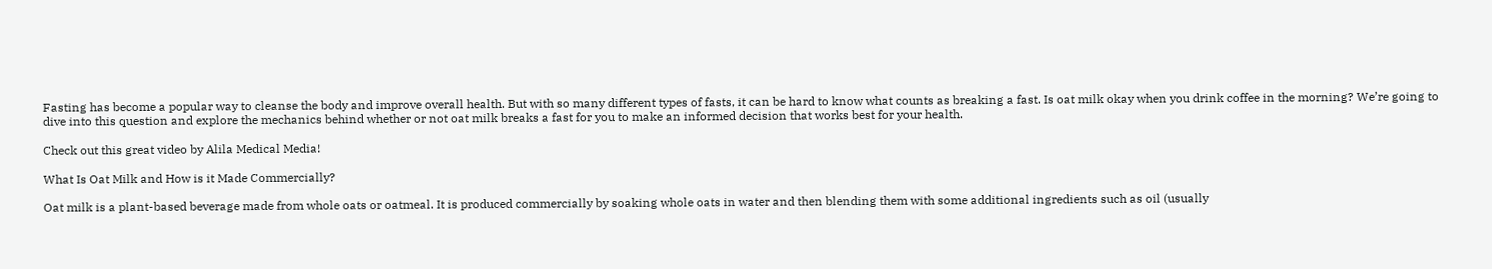Fasting has become a popular way to cleanse the body and improve overall health. But with so many different types of fasts, it can be hard to know what counts as breaking a fast. Is oat milk okay when you drink coffee in the morning? We’re going to dive into this question and explore the mechanics behind whether or not oat milk breaks a fast for you to make an informed decision that works best for your health.

Check out this great video by Alila Medical Media!

What Is Oat Milk and How is it Made Commercially?

Oat milk is a plant-based beverage made from whole oats or oatmeal. It is produced commercially by soaking whole oats in water and then blending them with some additional ingredients such as oil (usually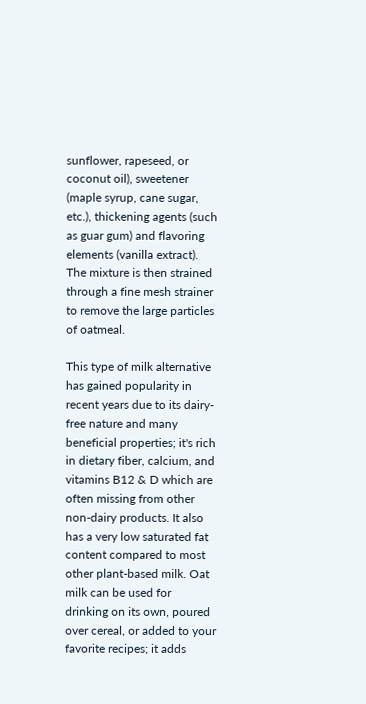sunflower, rapeseed, or coconut oil), sweetener (maple syrup, cane sugar, etc.), thickening agents (such as guar gum) and flavoring elements (vanilla extract). The mixture is then strained through a fine mesh strainer to remove the large particles of oatmeal.

This type of milk alternative has gained popularity in recent years due to its dairy-free nature and many beneficial properties; it's rich in dietary fiber, calcium, and vitamins B12 & D which are often missing from other non-dairy products. It also has a very low saturated fat content compared to most other plant-based milk. Oat milk can be used for drinking on its own, poured over cereal, or added to your favorite recipes; it adds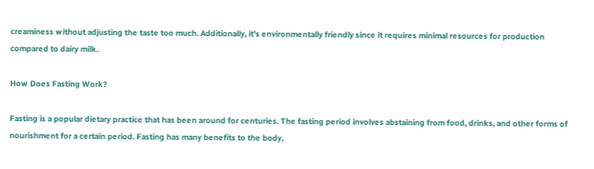creaminess without adjusting the taste too much. Additionally, it's environmentally friendly since it requires minimal resources for production compared to dairy milk.

How Does Fasting Work?

Fasting is a popular dietary practice that has been around for centuries. The fasting period involves abstaining from food, drinks, and other forms of nourishment for a certain period. Fasting has many benefits to the body,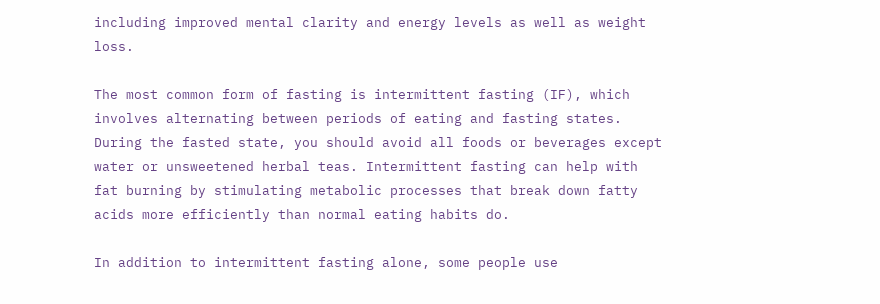including improved mental clarity and energy levels as well as weight loss.

The most common form of fasting is intermittent fasting (IF), which involves alternating between periods of eating and fasting states. During the fasted state, you should avoid all foods or beverages except water or unsweetened herbal teas. Intermittent fasting can help with fat burning by stimulating metabolic processes that break down fatty acids more efficiently than normal eating habits do.

In addition to intermittent fasting alone, some people use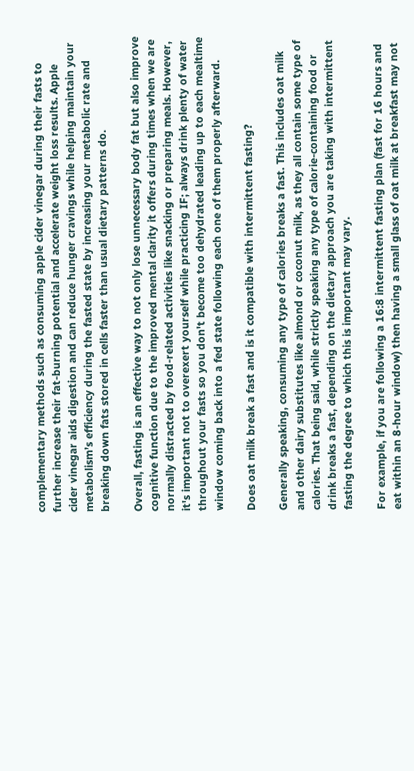complementary methods such as consuming apple cider vinegar during their fasts to further increase their fat-burning potential and accelerate weight loss results. Apple cider vinegar aids digestion and can reduce hunger cravings while helping maintain your metabolism’s efficiency during the fasted state by increasing your metabolic rate and breaking down fats stored in cells faster than usual dietary patterns do.

Overall, fasting is an effective way to not only lose unnecessary body fat but also improve cognitive function due to the improved mental clarity it offers during times when we are normally distracted by food-related activities like snacking or preparing meals. However, it's important not to overexert yourself while practicing IF; always drink plenty of water throughout your fasts so you don't become too dehydrated leading up to each mealtime window coming back into a fed state following each one of them properly afterward.

Does oat milk break a fast and is it compatible with intermittent fasting?

Generally speaking, consuming any type of calories breaks a fast. This includes oat milk and other dairy substitutes like almond or coconut milk, as they all contain some type of calories. That being said, while strictly speaking any type of calorie-containing food or drink breaks a fast, depending on the dietary approach you are taking with intermittent fasting the degree to which this is important may vary.

For example, if you are following a 16:8 intermittent fasting plan (fast for 16 hours and eat within an 8-hour window) then having a small glass of oat milk at breakfast may not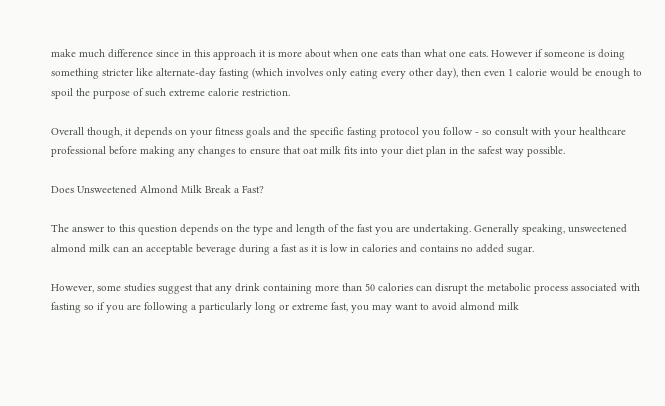make much difference since in this approach it is more about when one eats than what one eats. However if someone is doing something stricter like alternate-day fasting (which involves only eating every other day), then even 1 calorie would be enough to spoil the purpose of such extreme calorie restriction.

Overall though, it depends on your fitness goals and the specific fasting protocol you follow - so consult with your healthcare professional before making any changes to ensure that oat milk fits into your diet plan in the safest way possible.

Does Unsweetened Almond Milk Break a Fast?

The answer to this question depends on the type and length of the fast you are undertaking. Generally speaking, unsweetened almond milk can an acceptable beverage during a fast as it is low in calories and contains no added sugar.

However, some studies suggest that any drink containing more than 50 calories can disrupt the metabolic process associated with fasting so if you are following a particularly long or extreme fast, you may want to avoid almond milk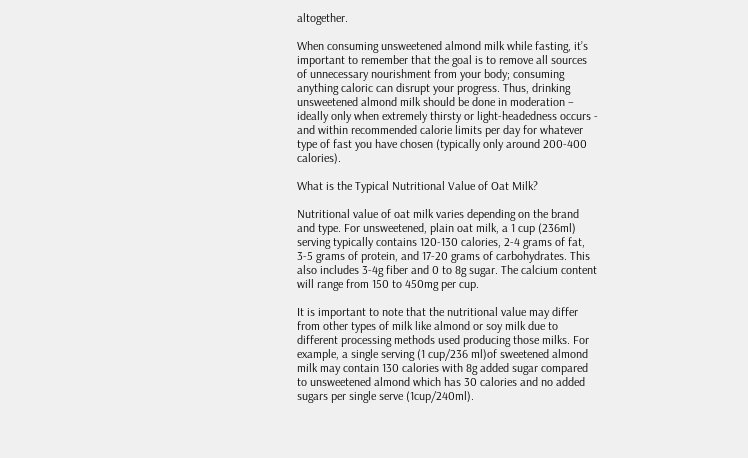altogether.

When consuming unsweetened almond milk while fasting, it’s important to remember that the goal is to remove all sources of unnecessary nourishment from your body; consuming anything caloric can disrupt your progress. Thus, drinking unsweetened almond milk should be done in moderation – ideally only when extremely thirsty or light-headedness occurs - and within recommended calorie limits per day for whatever type of fast you have chosen (typically only around 200-400 calories).

What is the Typical Nutritional Value of Oat Milk?

Nutritional value of oat milk varies depending on the brand and type. For unsweetened, plain oat milk, a 1 cup (236ml) serving typically contains 120-130 calories, 2-4 grams of fat, 3-5 grams of protein, and 17-20 grams of carbohydrates. This also includes 3-4g fiber and 0 to 8g sugar. The calcium content will range from 150 to 450mg per cup.

It is important to note that the nutritional value may differ from other types of milk like almond or soy milk due to different processing methods used producing those milks. For example, a single serving (1 cup/236 ml)of sweetened almond milk may contain 130 calories with 8g added sugar compared to unsweetened almond which has 30 calories and no added sugars per single serve (1cup/240ml).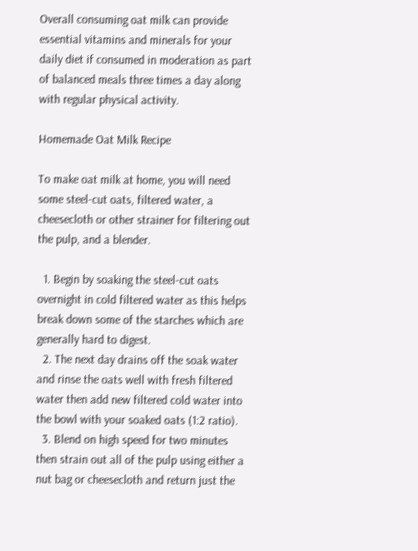Overall consuming oat milk can provide essential vitamins and minerals for your daily diet if consumed in moderation as part of balanced meals three times a day along with regular physical activity.

Homemade Oat Milk Recipe

To make oat milk at home, you will need some steel-cut oats, filtered water, a cheesecloth or other strainer for filtering out the pulp, and a blender.

  1. Begin by soaking the steel-cut oats overnight in cold filtered water as this helps break down some of the starches which are generally hard to digest.
  2. The next day drains off the soak water and rinse the oats well with fresh filtered water then add new filtered cold water into the bowl with your soaked oats (1:2 ratio).
  3. Blend on high speed for two minutes then strain out all of the pulp using either a nut bag or cheesecloth and return just the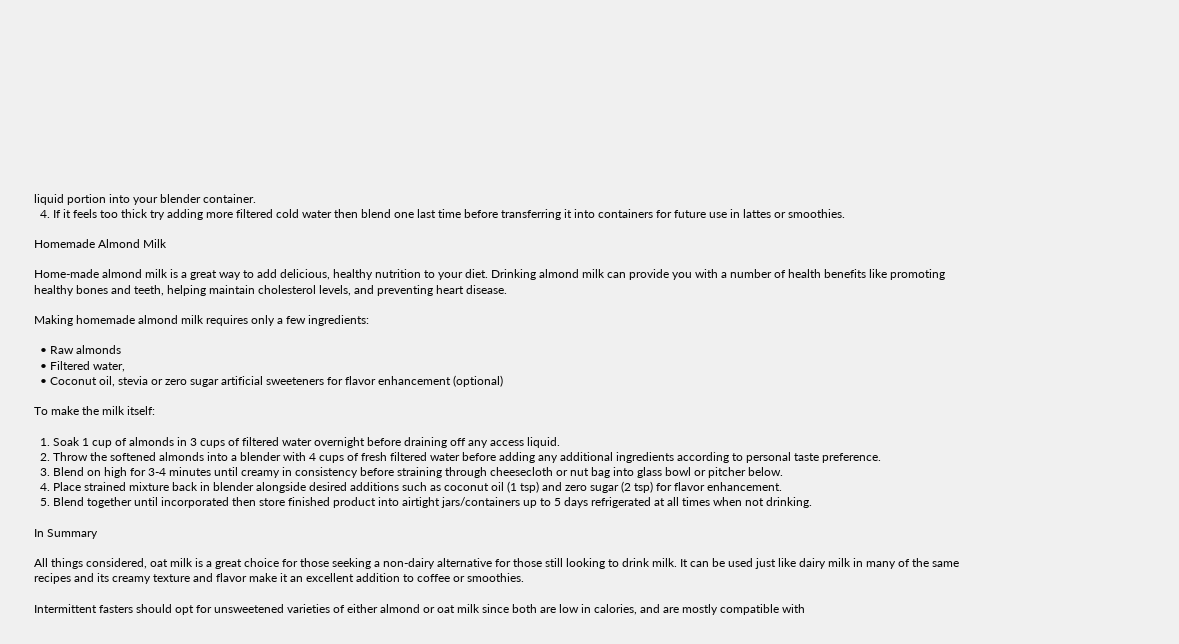liquid portion into your blender container.
  4. If it feels too thick try adding more filtered cold water then blend one last time before transferring it into containers for future use in lattes or smoothies.

Homemade Almond Milk

Home-made almond milk is a great way to add delicious, healthy nutrition to your diet. Drinking almond milk can provide you with a number of health benefits like promoting healthy bones and teeth, helping maintain cholesterol levels, and preventing heart disease.

Making homemade almond milk requires only a few ingredients:

  • Raw almonds
  • Filtered water,
  • Coconut oil, stevia or zero sugar artificial sweeteners for flavor enhancement (optional)

To make the milk itself:

  1. Soak 1 cup of almonds in 3 cups of filtered water overnight before draining off any access liquid.
  2. Throw the softened almonds into a blender with 4 cups of fresh filtered water before adding any additional ingredients according to personal taste preference.
  3. Blend on high for 3-4 minutes until creamy in consistency before straining through cheesecloth or nut bag into glass bowl or pitcher below.
  4. Place strained mixture back in blender alongside desired additions such as coconut oil (1 tsp) and zero sugar (2 tsp) for flavor enhancement.
  5. Blend together until incorporated then store finished product into airtight jars/containers up to 5 days refrigerated at all times when not drinking.

In Summary

All things considered, oat milk is a great choice for those seeking a non-dairy alternative for those still looking to drink milk. It can be used just like dairy milk in many of the same recipes and its creamy texture and flavor make it an excellent addition to coffee or smoothies.

Intermittent fasters should opt for unsweetened varieties of either almond or oat milk since both are low in calories, and are mostly compatible with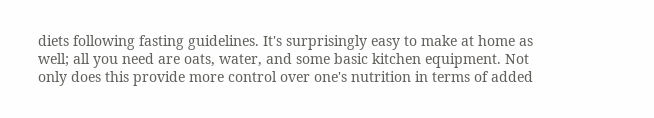diets following fasting guidelines. It's surprisingly easy to make at home as well; all you need are oats, water, and some basic kitchen equipment. Not only does this provide more control over one's nutrition in terms of added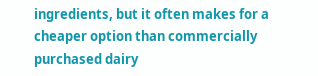ingredients, but it often makes for a cheaper option than commercially purchased dairy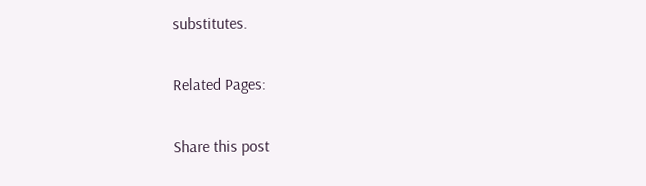substitutes.

Related Pages:

Share this post